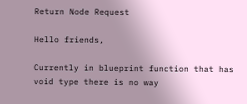Return Node Request

Hello friends,

Currently in blueprint function that has void type there is no way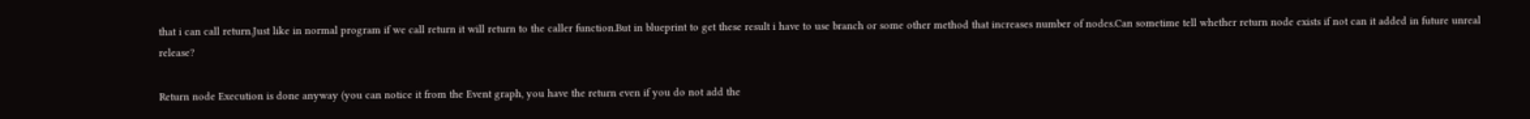that i can call return.Just like in normal program if we call return it will return to the caller function.But in blueprint to get these result i have to use branch or some other method that increases number of nodes.Can sometime tell whether return node exists if not can it added in future unreal release?

Return node Execution is done anyway (you can notice it from the Event graph, you have the return even if you do not add the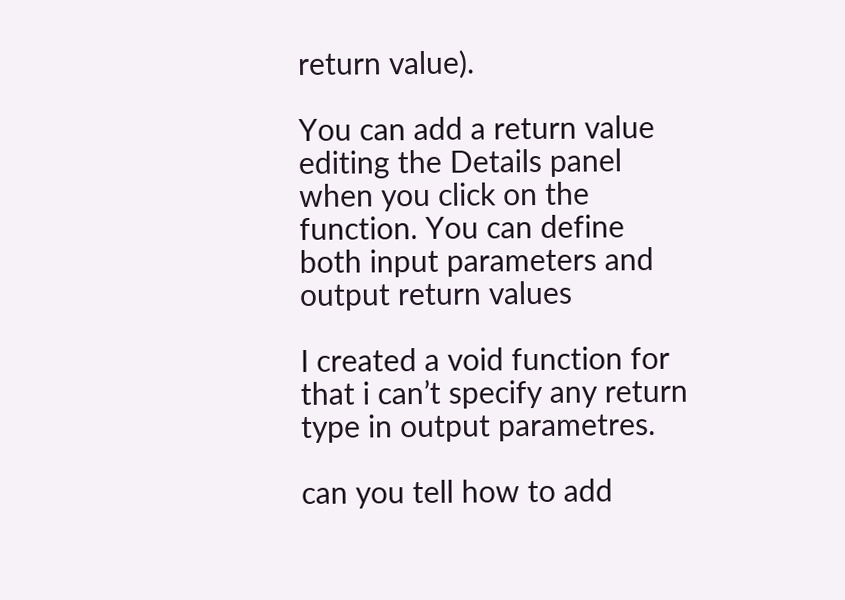return value).

You can add a return value editing the Details panel when you click on the function. You can define both input parameters and output return values

I created a void function for that i can’t specify any return type in output parametres.

can you tell how to add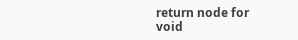return node for void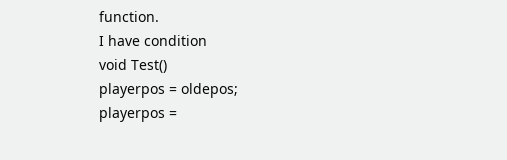function.
I have condition
void Test()
playerpos = oldepos;
playerpos =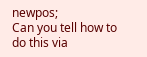newpos;
Can you tell how to do this via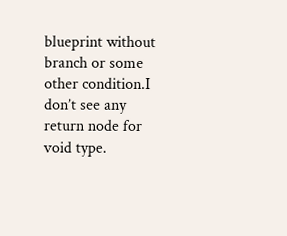blueprint without branch or some other condition.I don’t see any return node for void type.